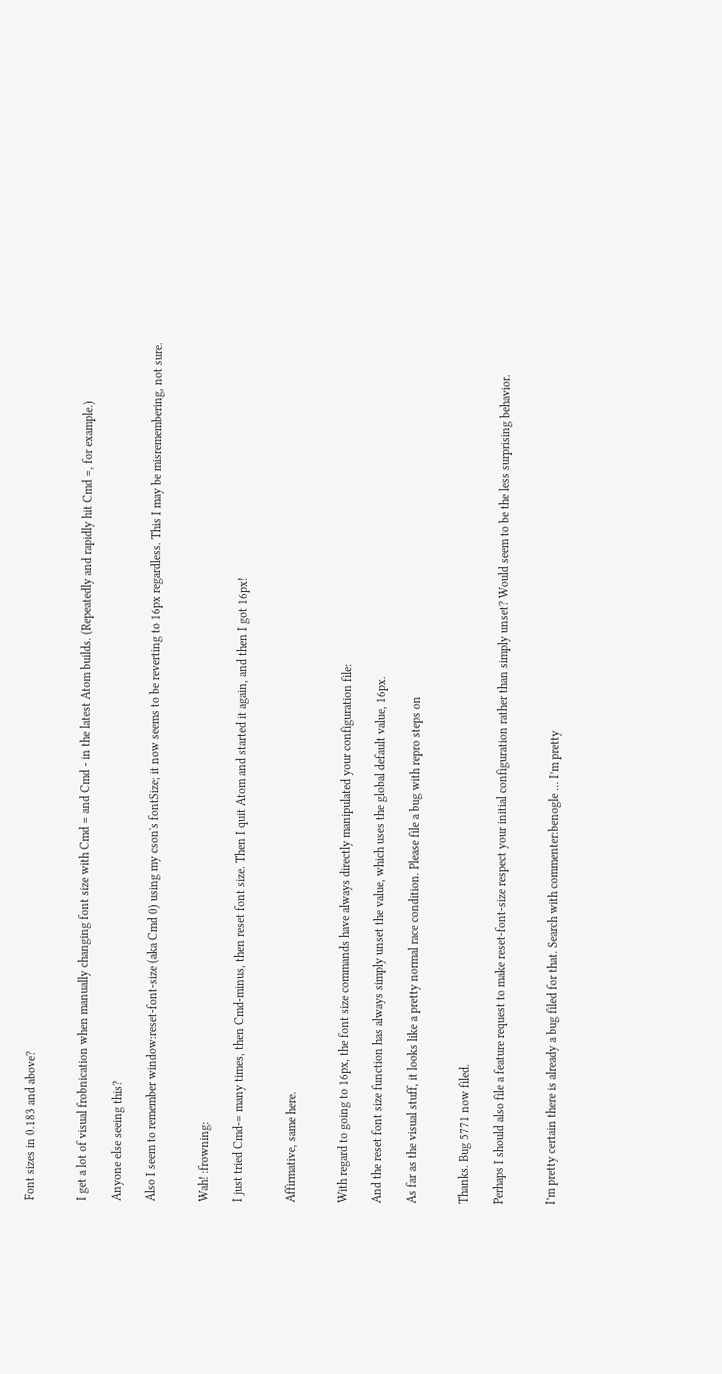Font sizes in 0.183 and above?


I get a lot of visual frobnication when manually changing font size with Cmd = and Cmd - in the latest Atom builds. (Repeatedly and rapidly hit Cmd =, for example.)

Anyone else seeing this?

Also I seem to remember window:reset-font-size (aka Cmd 0) using my cson's fontSize; it now seems to be reverting to 16px regardless. This I may be misremembering, not sure.


Wah! :frowning:

I just tried Cmd-= many times, then Cmd-minus, then reset font size. Then I quit Atom and started it again, and then I got 16px!


Affirmative, same here.


With regard to going to 16px, the font size commands have always directly manipulated your configuration file:

And the reset font size function has always simply unset the value, which uses the global default value, 16px.

As far as the visual stuff, it looks like a pretty normal race condition. Please file a bug with repro steps on


Thanks. Bug 5771 now filed.

Perhaps I should also file a feature request to make reset-font-size respect your initial configuration rather than simply unset? Would seem to be the less surprising behavior.


I’m pretty certain there is already a bug filed for that. Search with commenter:benogle … I’m pretty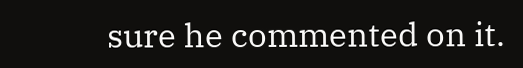sure he commented on it.